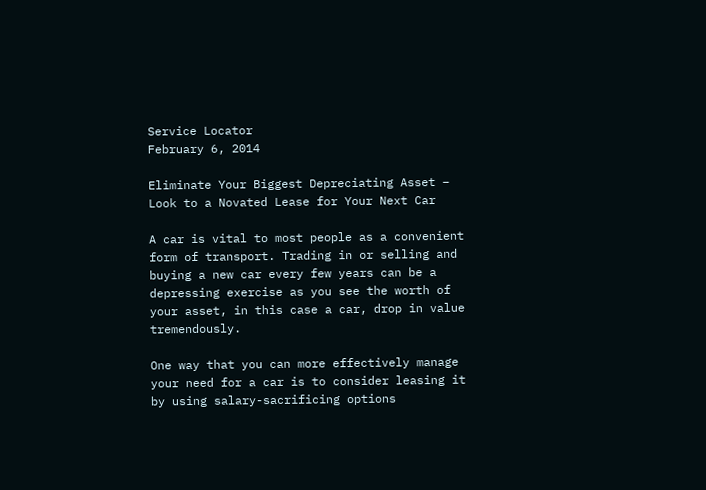Service Locator
February 6, 2014

Eliminate Your Biggest Depreciating Asset – Look to a Novated Lease for Your Next Car

A car is vital to most people as a convenient form of transport. Trading in or selling and buying a new car every few years can be a depressing exercise as you see the worth of your asset, in this case a car, drop in value tremendously.

One way that you can more effectively manage your need for a car is to consider leasing it by using salary-sacrificing options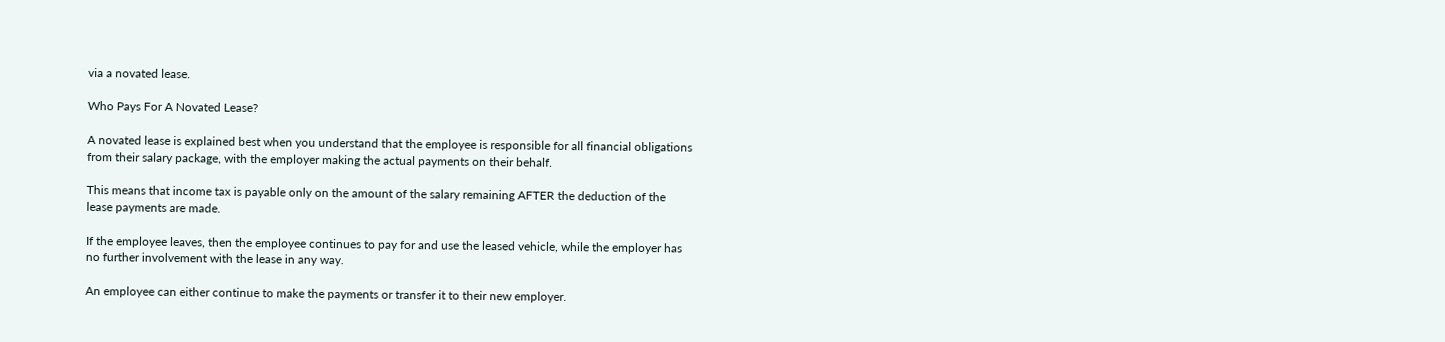via a novated lease.

Who Pays For A Novated Lease?

A novated lease is explained best when you understand that the employee is responsible for all financial obligations from their salary package, with the employer making the actual payments on their behalf.

This means that income tax is payable only on the amount of the salary remaining AFTER the deduction of the lease payments are made.

If the employee leaves, then the employee continues to pay for and use the leased vehicle, while the employer has no further involvement with the lease in any way.

An employee can either continue to make the payments or transfer it to their new employer.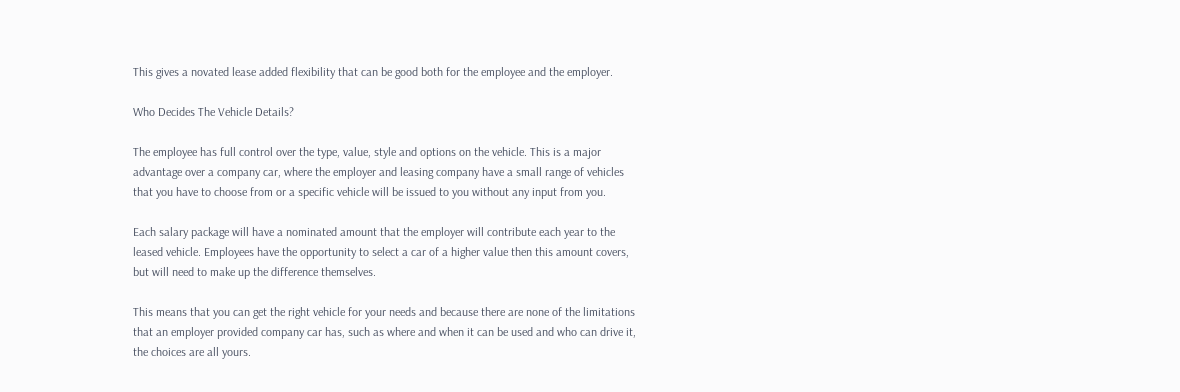This gives a novated lease added flexibility that can be good both for the employee and the employer.

Who Decides The Vehicle Details?

The employee has full control over the type, value, style and options on the vehicle. This is a major advantage over a company car, where the employer and leasing company have a small range of vehicles that you have to choose from or a specific vehicle will be issued to you without any input from you.

Each salary package will have a nominated amount that the employer will contribute each year to the leased vehicle. Employees have the opportunity to select a car of a higher value then this amount covers, but will need to make up the difference themselves.

This means that you can get the right vehicle for your needs and because there are none of the limitations that an employer provided company car has, such as where and when it can be used and who can drive it, the choices are all yours.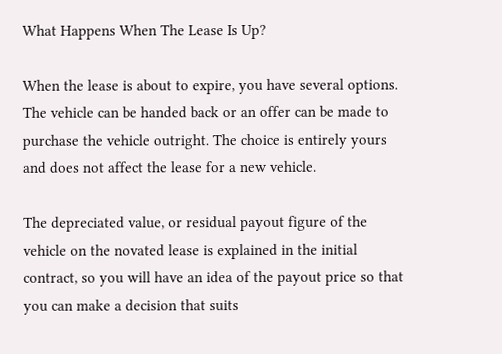What Happens When The Lease Is Up?

When the lease is about to expire, you have several options. The vehicle can be handed back or an offer can be made to purchase the vehicle outright. The choice is entirely yours and does not affect the lease for a new vehicle.

The depreciated value, or residual payout figure of the vehicle on the novated lease is explained in the initial contract, so you will have an idea of the payout price so that you can make a decision that suits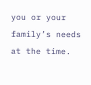you or your family’s needs at the time.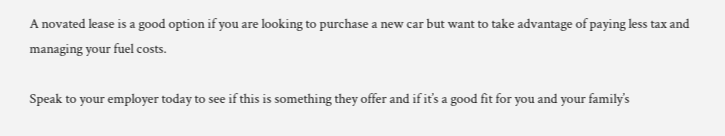A novated lease is a good option if you are looking to purchase a new car but want to take advantage of paying less tax and managing your fuel costs.

Speak to your employer today to see if this is something they offer and if it’s a good fit for you and your family’s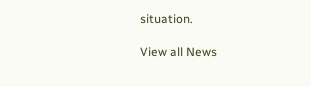situation.

View all News